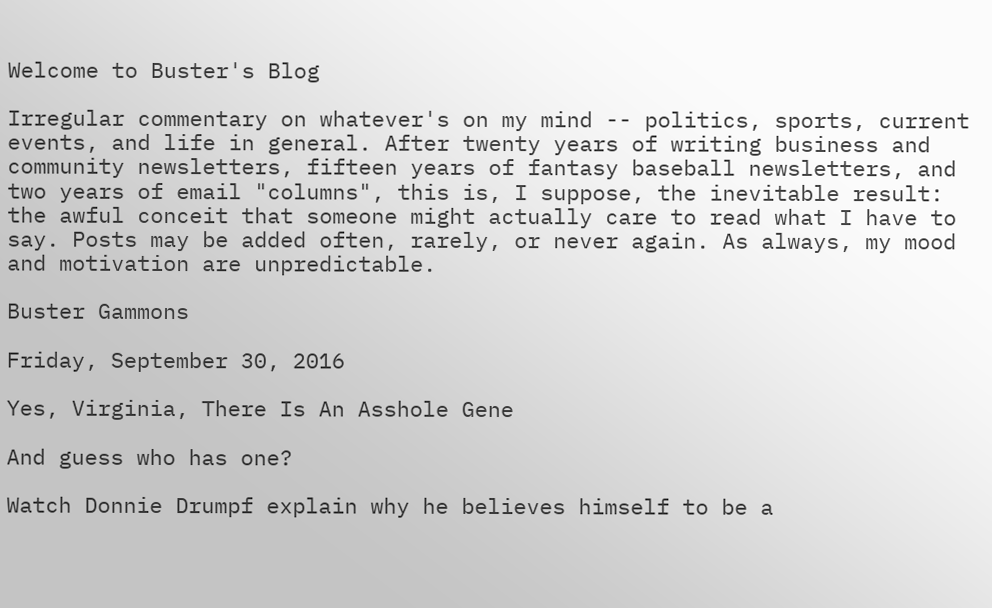Welcome to Buster's Blog

Irregular commentary on whatever's on my mind -- politics, sports, current events, and life in general. After twenty years of writing business and community newsletters, fifteen years of fantasy baseball newsletters, and two years of email "columns", this is, I suppose, the inevitable result: the awful conceit that someone might actually care to read what I have to say. Posts may be added often, rarely, or never again. As always, my mood and motivation are unpredictable.

Buster Gammons

Friday, September 30, 2016

Yes, Virginia, There Is An Asshole Gene

And guess who has one?

Watch Donnie Drumpf explain why he believes himself to be a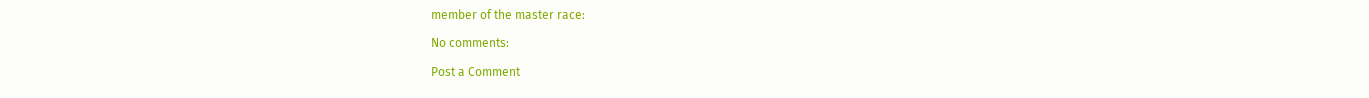member of the master race:

No comments:

Post a Comment